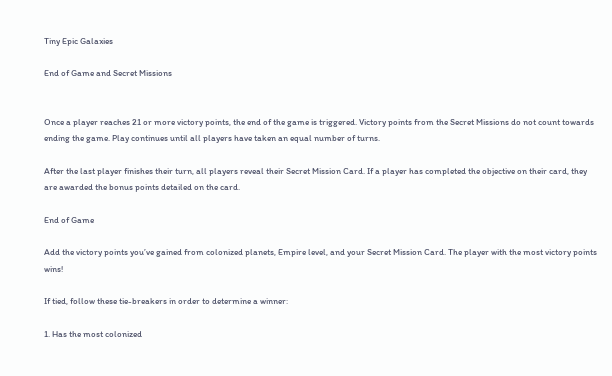Tiny Epic Galaxies

End of Game and Secret Missions


Once a player reaches 21 or more victory points, the end of the game is triggered. Victory points from the Secret Missions do not count towards ending the game. Play continues until all players have taken an equal number of turns.

After the last player finishes their turn, all players reveal their Secret Mission Card. If a player has completed the objective on their card, they are awarded the bonus points detailed on the card.

End of Game

Add the victory points you’ve gained from colonized planets, Empire level, and your Secret Mission Card. The player with the most victory points wins!

If tied, follow these tie-breakers in order to determine a winner:

1. Has the most colonized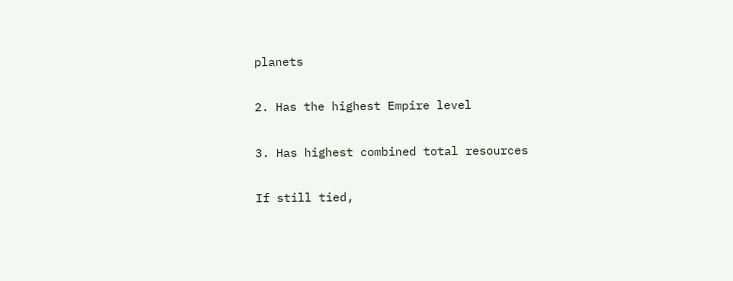planets

2. Has the highest Empire level

3. Has highest combined total resources

If still tied,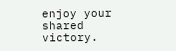enjoy your shared victory.